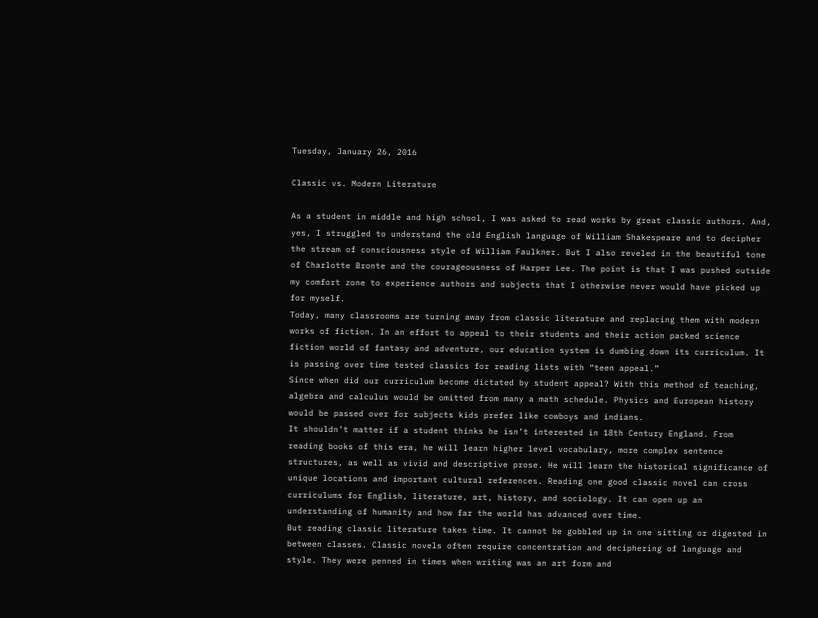Tuesday, January 26, 2016

Classic vs. Modern Literature

As a student in middle and high school, I was asked to read works by great classic authors. And, yes, I struggled to understand the old English language of William Shakespeare and to decipher the stream of consciousness style of William Faulkner. But I also reveled in the beautiful tone of Charlotte Bronte and the courageousness of Harper Lee. The point is that I was pushed outside my comfort zone to experience authors and subjects that I otherwise never would have picked up for myself.
Today, many classrooms are turning away from classic literature and replacing them with modern works of fiction. In an effort to appeal to their students and their action packed science fiction world of fantasy and adventure, our education system is dumbing down its curriculum. It is passing over time tested classics for reading lists with “teen appeal.”
Since when did our curriculum become dictated by student appeal? With this method of teaching, algebra and calculus would be omitted from many a math schedule. Physics and European history would be passed over for subjects kids prefer like cowboys and indians.
It shouldn’t matter if a student thinks he isn’t interested in 18th Century England. From reading books of this era, he will learn higher level vocabulary, more complex sentence structures, as well as vivid and descriptive prose. He will learn the historical significance of unique locations and important cultural references. Reading one good classic novel can cross curriculums for English, literature, art, history, and sociology. It can open up an understanding of humanity and how far the world has advanced over time.
But reading classic literature takes time. It cannot be gobbled up in one sitting or digested in between classes. Classic novels often require concentration and deciphering of language and style. They were penned in times when writing was an art form and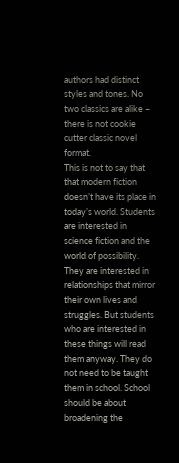authors had distinct styles and tones. No two classics are alike – there is not cookie cutter classic novel format.
This is not to say that that modern fiction doesn’t have its place in today’s world. Students are interested in science fiction and the world of possibility. They are interested in relationships that mirror their own lives and struggles. But students who are interested in these things will read them anyway. They do not need to be taught them in school. School should be about broadening the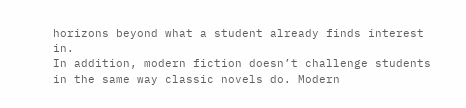horizons beyond what a student already finds interest in.
In addition, modern fiction doesn’t challenge students in the same way classic novels do. Modern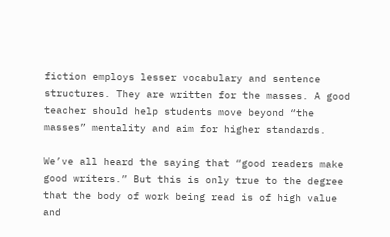fiction employs lesser vocabulary and sentence structures. They are written for the masses. A good teacher should help students move beyond “the masses” mentality and aim for higher standards.

We’ve all heard the saying that “good readers make good writers.” But this is only true to the degree that the body of work being read is of high value and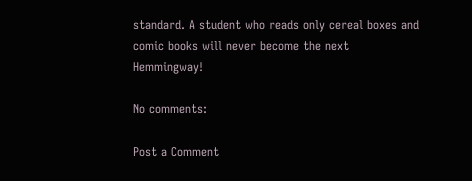standard. A student who reads only cereal boxes and comic books will never become the next Hemmingway!

No comments:

Post a Comment